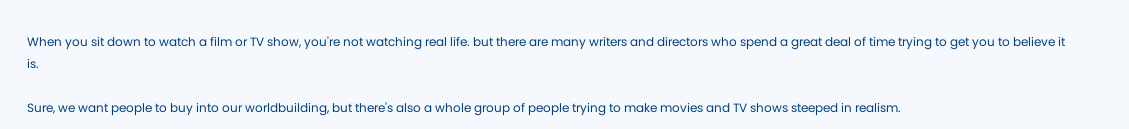When you sit down to watch a film or TV show, you're not watching real life. but there are many writers and directors who spend a great deal of time trying to get you to believe it is.

Sure, we want people to buy into our worldbuilding, but there's also a whole group of people trying to make movies and TV shows steeped in realism.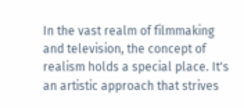In the vast realm of filmmaking and television, the concept of realism holds a special place. It's an artistic approach that strives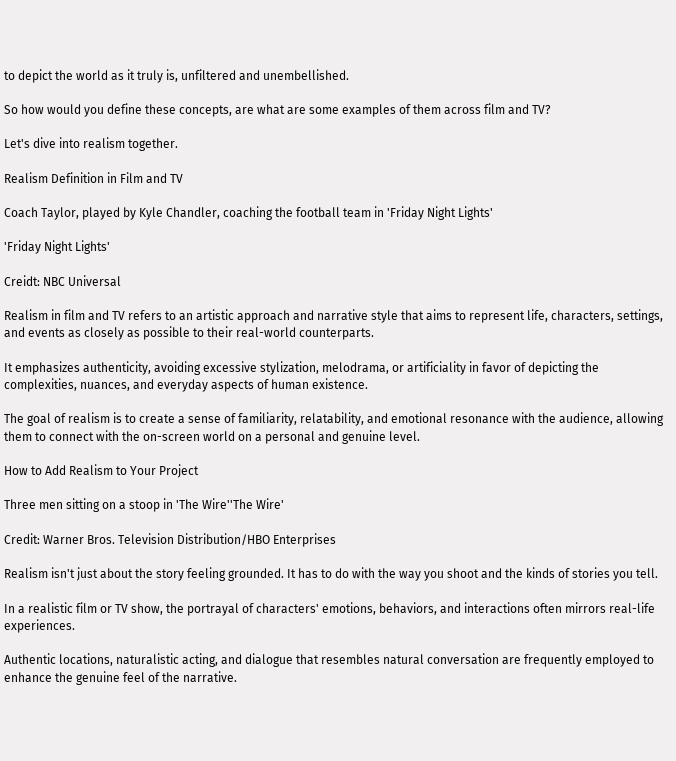to depict the world as it truly is, unfiltered and unembellished.

So how would you define these concepts, are what are some examples of them across film and TV?

Let's dive into realism together.

Realism Definition in Film and TV

Coach Taylor, played by Kyle Chandler, coaching the football team in 'Friday Night Lights'

'Friday Night Lights'

Creidt: NBC Universal

Realism in film and TV refers to an artistic approach and narrative style that aims to represent life, characters, settings, and events as closely as possible to their real-world counterparts.

It emphasizes authenticity, avoiding excessive stylization, melodrama, or artificiality in favor of depicting the complexities, nuances, and everyday aspects of human existence.

The goal of realism is to create a sense of familiarity, relatability, and emotional resonance with the audience, allowing them to connect with the on-screen world on a personal and genuine level.

How to Add Realism to Your Project

Three men sitting on a stoop in 'The Wire''The Wire'

Credit: Warner Bros. Television Distribution/HBO Enterprises

Realism isn't just about the story feeling grounded. It has to do with the way you shoot and the kinds of stories you tell.

In a realistic film or TV show, the portrayal of characters' emotions, behaviors, and interactions often mirrors real-life experiences.

Authentic locations, naturalistic acting, and dialogue that resembles natural conversation are frequently employed to enhance the genuine feel of the narrative.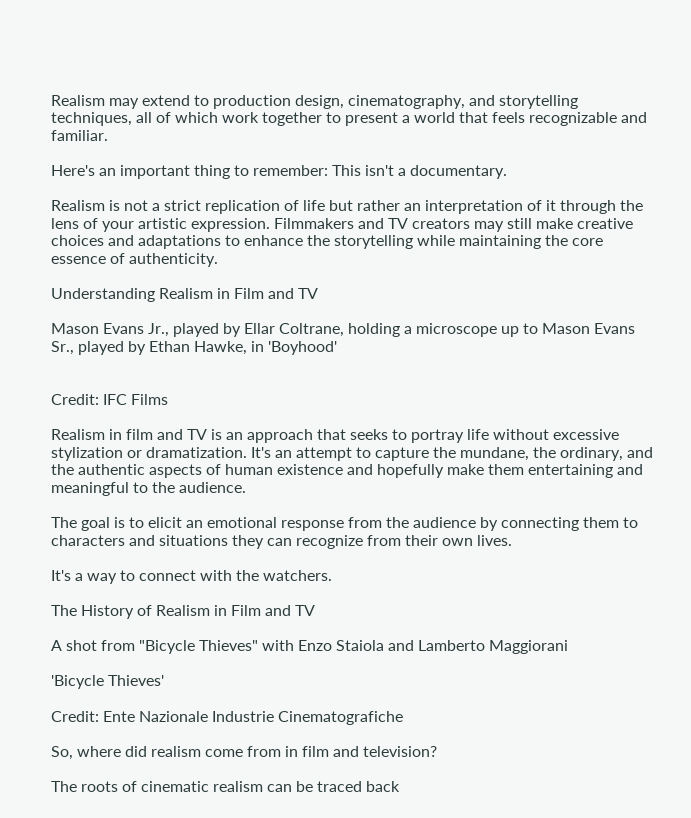Realism may extend to production design, cinematography, and storytelling techniques, all of which work together to present a world that feels recognizable and familiar.

Here's an important thing to remember: This isn't a documentary.

Realism is not a strict replication of life but rather an interpretation of it through the lens of your artistic expression. Filmmakers and TV creators may still make creative choices and adaptations to enhance the storytelling while maintaining the core essence of authenticity.

Understanding Realism in Film and TV

Mason Evans Jr., played by Ellar Coltrane, holding a microscope up to Mason Evans Sr., played by Ethan Hawke, in 'Boyhood'


Credit: IFC Films

Realism in film and TV is an approach that seeks to portray life without excessive stylization or dramatization. It's an attempt to capture the mundane, the ordinary, and the authentic aspects of human existence and hopefully make them entertaining and meaningful to the audience.

The goal is to elicit an emotional response from the audience by connecting them to characters and situations they can recognize from their own lives.

It's a way to connect with the watchers.

The History of Realism in Film and TV

A shot from "Bicycle Thieves" with Enzo Staiola and Lamberto Maggiorani

'Bicycle Thieves'

Credit: Ente Nazionale Industrie Cinematografiche

So, where did realism come from in film and television?

The roots of cinematic realism can be traced back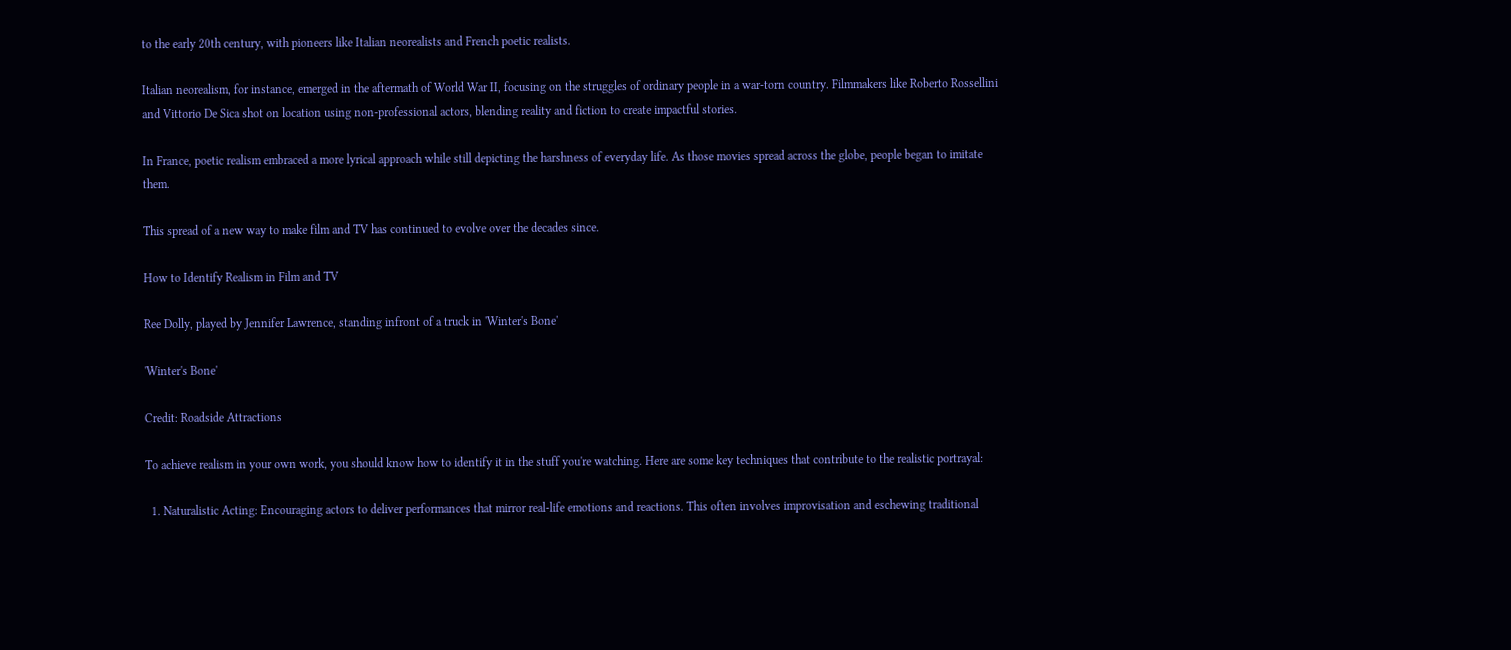to the early 20th century, with pioneers like Italian neorealists and French poetic realists.

Italian neorealism, for instance, emerged in the aftermath of World War II, focusing on the struggles of ordinary people in a war-torn country. Filmmakers like Roberto Rossellini and Vittorio De Sica shot on location using non-professional actors, blending reality and fiction to create impactful stories.

In France, poetic realism embraced a more lyrical approach while still depicting the harshness of everyday life. As those movies spread across the globe, people began to imitate them.

This spread of a new way to make film and TV has continued to evolve over the decades since.

How to Identify Realism in Film and TV

Ree Dolly, played by Jennifer Lawrence, standing infront of a truck in 'Winter's Bone'

'Winter's Bone'

Credit: Roadside Attractions

To achieve realism in your own work, you should know how to identify it in the stuff you're watching. Here are some key techniques that contribute to the realistic portrayal:

  1. Naturalistic Acting: Encouraging actors to deliver performances that mirror real-life emotions and reactions. This often involves improvisation and eschewing traditional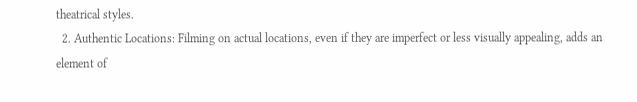theatrical styles.
  2. Authentic Locations: Filming on actual locations, even if they are imperfect or less visually appealing, adds an element of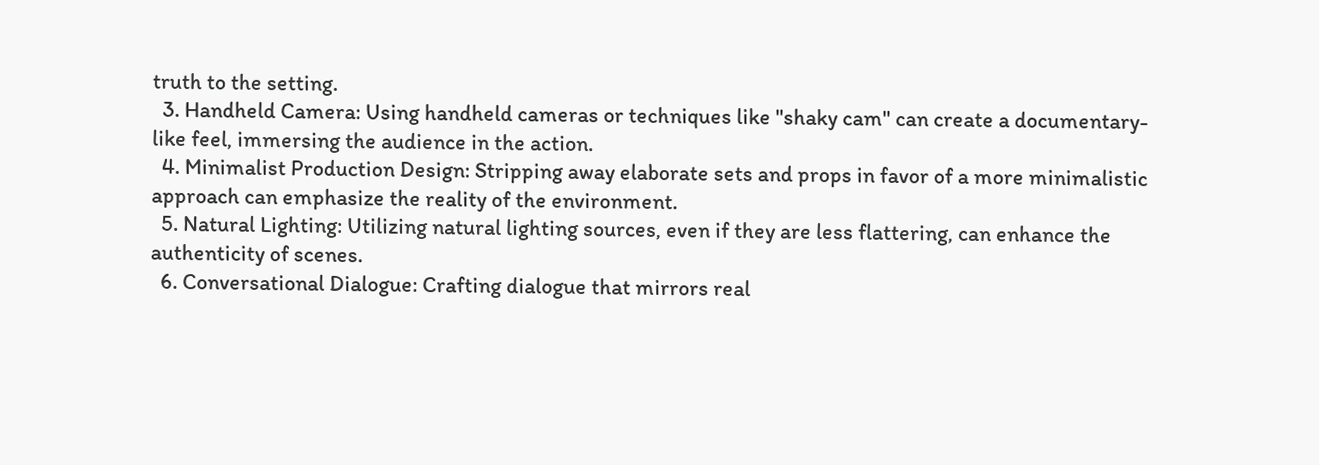truth to the setting.
  3. Handheld Camera: Using handheld cameras or techniques like "shaky cam" can create a documentary-like feel, immersing the audience in the action.
  4. Minimalist Production Design: Stripping away elaborate sets and props in favor of a more minimalistic approach can emphasize the reality of the environment.
  5. Natural Lighting: Utilizing natural lighting sources, even if they are less flattering, can enhance the authenticity of scenes.
  6. Conversational Dialogue: Crafting dialogue that mirrors real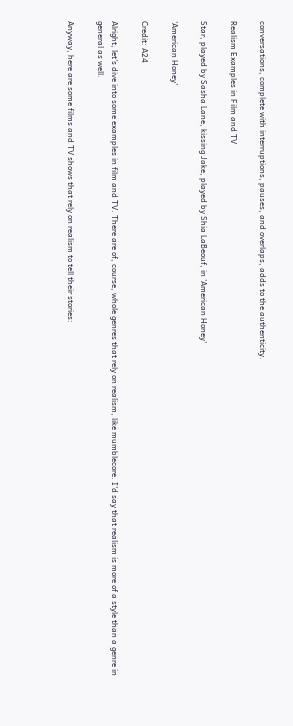conversations, complete with interruptions, pauses, and overlaps, adds to the authenticity.

Realism Examples in Film and TV

Star, played by Sasha Lane, kissing Jake, played by Shia LaBeouf, in 'American Honey'

'American Honey'

Credit: A24

Alright, let's dive into some examples in film and TV. There are of, course, whole genres that rely on realism, like mumblecore. I'd say that realism is more of a style than a genre in general as well.

Anyway, here are some films and TV shows that rely on realism to tell their stories: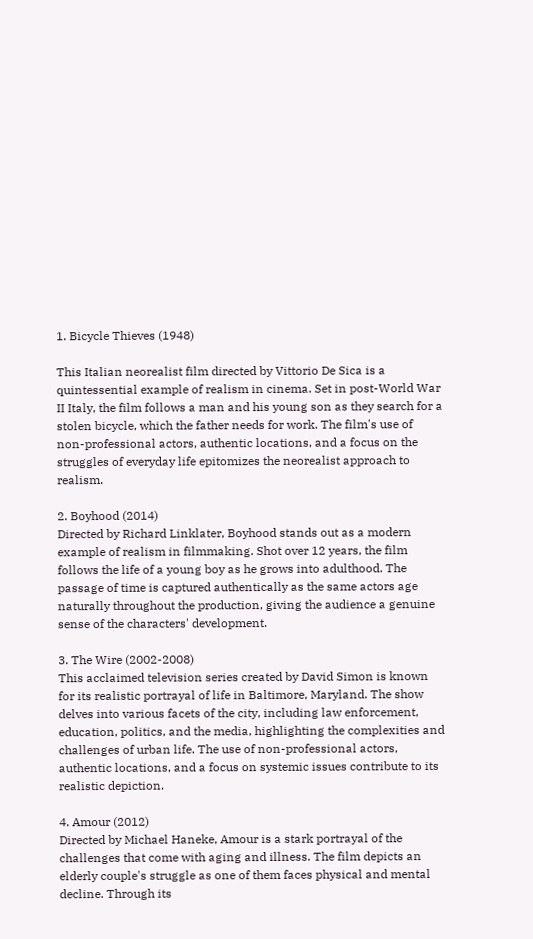1. Bicycle Thieves (1948)

This Italian neorealist film directed by Vittorio De Sica is a quintessential example of realism in cinema. Set in post-World War II Italy, the film follows a man and his young son as they search for a stolen bicycle, which the father needs for work. The film's use of non-professional actors, authentic locations, and a focus on the struggles of everyday life epitomizes the neorealist approach to realism.

2. Boyhood (2014)
Directed by Richard Linklater, Boyhood stands out as a modern example of realism in filmmaking. Shot over 12 years, the film follows the life of a young boy as he grows into adulthood. The passage of time is captured authentically as the same actors age naturally throughout the production, giving the audience a genuine sense of the characters' development.

3. The Wire (2002-2008)
This acclaimed television series created by David Simon is known for its realistic portrayal of life in Baltimore, Maryland. The show delves into various facets of the city, including law enforcement, education, politics, and the media, highlighting the complexities and challenges of urban life. The use of non-professional actors, authentic locations, and a focus on systemic issues contribute to its realistic depiction.

4. Amour (2012)
Directed by Michael Haneke, Amour is a stark portrayal of the challenges that come with aging and illness. The film depicts an elderly couple's struggle as one of them faces physical and mental decline. Through its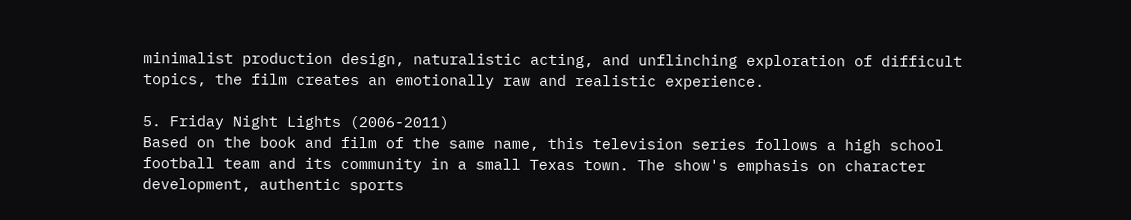minimalist production design, naturalistic acting, and unflinching exploration of difficult topics, the film creates an emotionally raw and realistic experience.

5. Friday Night Lights (2006-2011)
Based on the book and film of the same name, this television series follows a high school football team and its community in a small Texas town. The show's emphasis on character development, authentic sports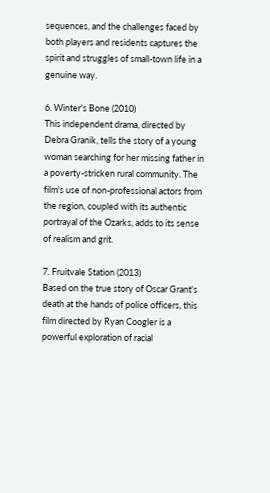sequences, and the challenges faced by both players and residents captures the spirit and struggles of small-town life in a genuine way.

6. Winter's Bone (2010)
This independent drama, directed by Debra Granik, tells the story of a young woman searching for her missing father in a poverty-stricken rural community. The film's use of non-professional actors from the region, coupled with its authentic portrayal of the Ozarks, adds to its sense of realism and grit.

7. Fruitvale Station (2013)
Based on the true story of Oscar Grant's death at the hands of police officers, this film directed by Ryan Coogler is a powerful exploration of racial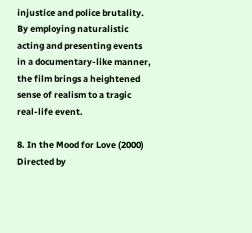injustice and police brutality. By employing naturalistic acting and presenting events in a documentary-like manner, the film brings a heightened sense of realism to a tragic real-life event.

8. In the Mood for Love (2000)
Directed by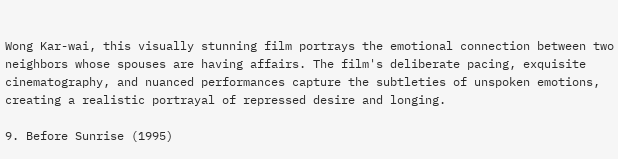Wong Kar-wai, this visually stunning film portrays the emotional connection between two neighbors whose spouses are having affairs. The film's deliberate pacing, exquisite cinematography, and nuanced performances capture the subtleties of unspoken emotions, creating a realistic portrayal of repressed desire and longing.

9. Before Sunrise (1995)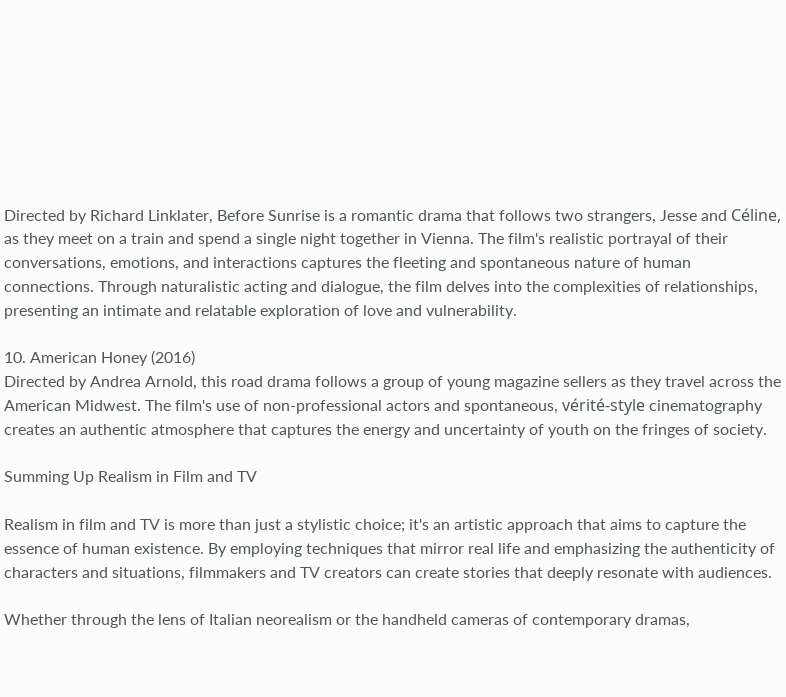Directed by Richard Linklater, Before Sunrise is a romantic drama that follows two strangers, Jesse and Céline, as they meet on a train and spend a single night together in Vienna. The film's realistic portrayal of their conversations, emotions, and interactions captures the fleeting and spontaneous nature of human connections. Through naturalistic acting and dialogue, the film delves into the complexities of relationships, presenting an intimate and relatable exploration of love and vulnerability.

10. American Honey (2016)
Directed by Andrea Arnold, this road drama follows a group of young magazine sellers as they travel across the American Midwest. The film's use of non-professional actors and spontaneous, vérité-style cinematography creates an authentic atmosphere that captures the energy and uncertainty of youth on the fringes of society.

Summing Up Realism in Film and TV

Realism in film and TV is more than just a stylistic choice; it's an artistic approach that aims to capture the essence of human existence. By employing techniques that mirror real life and emphasizing the authenticity of characters and situations, filmmakers and TV creators can create stories that deeply resonate with audiences.

Whether through the lens of Italian neorealism or the handheld cameras of contemporary dramas,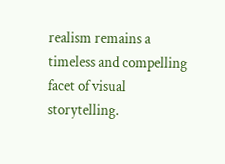realism remains a timeless and compelling facet of visual storytelling.